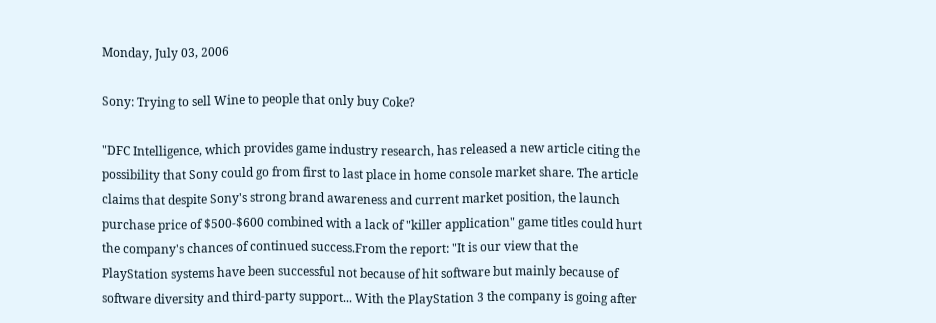Monday, July 03, 2006

Sony: Trying to sell Wine to people that only buy Coke?

"DFC Intelligence, which provides game industry research, has released a new article citing the possibility that Sony could go from first to last place in home console market share. The article claims that despite Sony's strong brand awareness and current market position, the launch purchase price of $500-$600 combined with a lack of "killer application" game titles could hurt the company's chances of continued success.From the report: "It is our view that the PlayStation systems have been successful not because of hit software but mainly because of software diversity and third-party support... With the PlayStation 3 the company is going after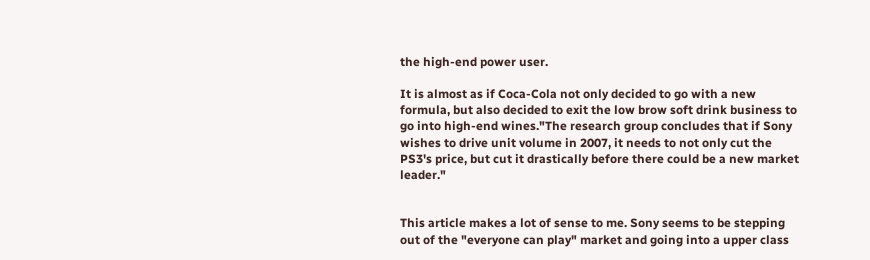the high-end power user.

It is almost as if Coca-Cola not only decided to go with a new formula, but also decided to exit the low brow soft drink business to go into high-end wines."The research group concludes that if Sony wishes to drive unit volume in 2007, it needs to not only cut the PS3's price, but cut it drastically before there could be a new market leader."


This article makes a lot of sense to me. Sony seems to be stepping out of the "everyone can play" market and going into a upper class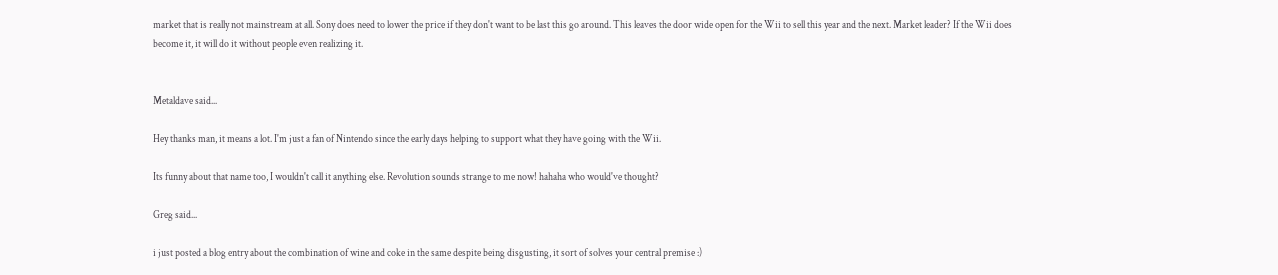market that is really not mainstream at all. Sony does need to lower the price if they don't want to be last this go around. This leaves the door wide open for the Wii to sell this year and the next. Market leader? If the Wii does become it, it will do it without people even realizing it.


Metaldave said...

Hey thanks man, it means a lot. I'm just a fan of Nintendo since the early days helping to support what they have going with the Wii.

Its funny about that name too, I wouldn't call it anything else. Revolution sounds strange to me now! hahaha who would've thought?

Greg said...

i just posted a blog entry about the combination of wine and coke in the same despite being disgusting, it sort of solves your central premise :)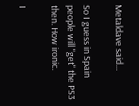Metaldave said...

So I guess in Spain people will "get" the PS3 then. How ironic.

I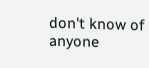don't know of anyone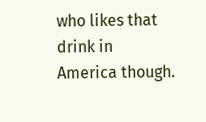who likes that drink in America though.